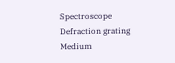Spectroscope Defraction grating Medium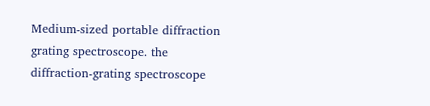Medium-sized portable diffraction grating spectroscope. the diffraction-grating spectroscope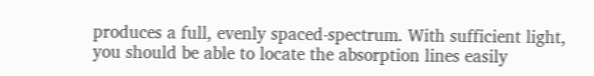produces a full, evenly spaced-spectrum. With sufficient light, you should be able to locate the absorption lines easily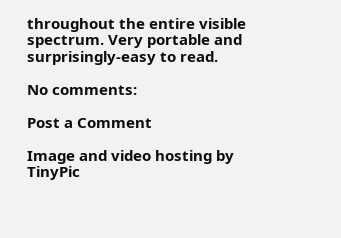throughout the entire visible spectrum. Very portable and surprisingly-easy to read.

No comments:

Post a Comment

Image and video hosting by TinyPic